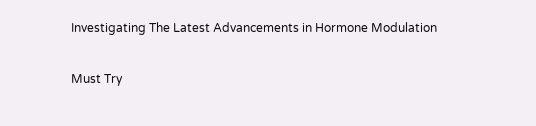Investigating The Latest Advancements in Hormone Modulation

Must Try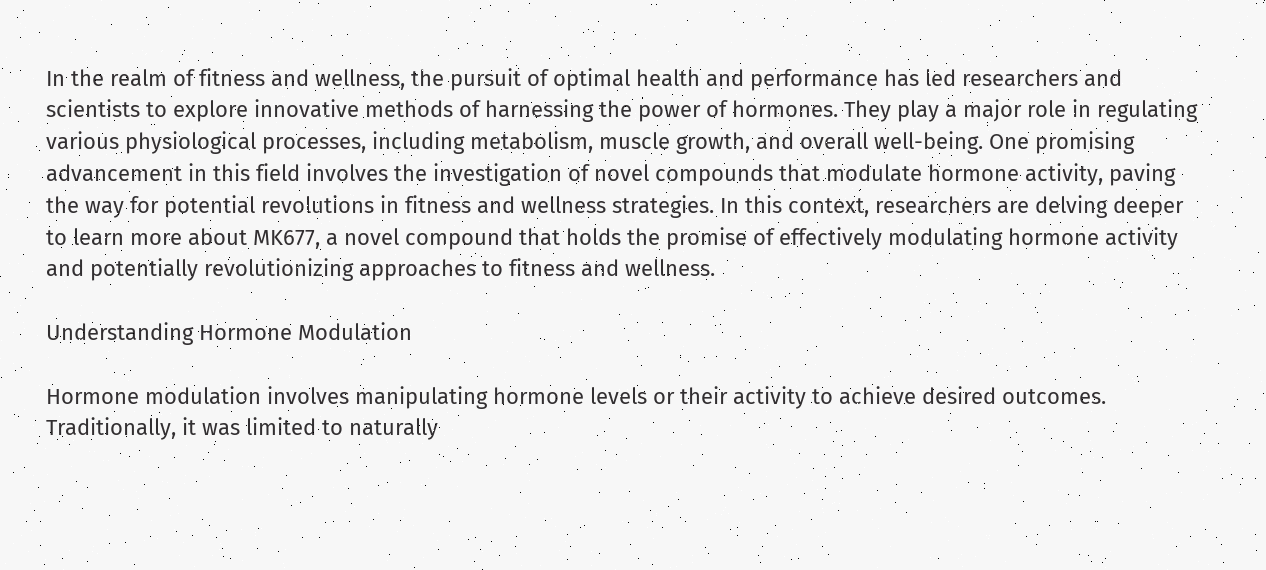In the realm of fitness and wellness, the pursuit of optimal health and performance has led researchers and scientists to explore innovative methods of harnessing the power of hormones. They play a major role in regulating various physiological processes, including metabolism, muscle growth, and overall well-being. One promising advancement in this field involves the investigation of novel compounds that modulate hormone activity, paving the way for potential revolutions in fitness and wellness strategies. In this context, researchers are delving deeper to learn more about MK677, a novel compound that holds the promise of effectively modulating hormone activity and potentially revolutionizing approaches to fitness and wellness.

Understanding Hormone Modulation

Hormone modulation involves manipulating hormone levels or their activity to achieve desired outcomes. Traditionally, it was limited to naturally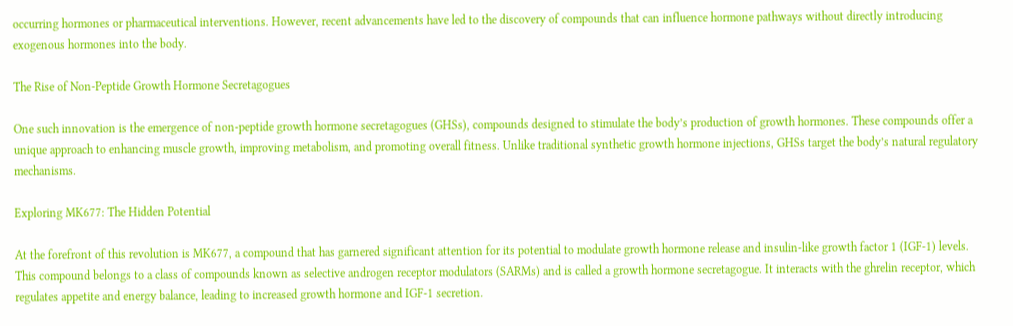occurring hormones or pharmaceutical interventions. However, recent advancements have led to the discovery of compounds that can influence hormone pathways without directly introducing exogenous hormones into the body.

The Rise of Non-Peptide Growth Hormone Secretagogues

One such innovation is the emergence of non-peptide growth hormone secretagogues (GHSs), compounds designed to stimulate the body’s production of growth hormones. These compounds offer a unique approach to enhancing muscle growth, improving metabolism, and promoting overall fitness. Unlike traditional synthetic growth hormone injections, GHSs target the body’s natural regulatory mechanisms.

Exploring MK677: The Hidden Potential

At the forefront of this revolution is MK677, a compound that has garnered significant attention for its potential to modulate growth hormone release and insulin-like growth factor 1 (IGF-1) levels. This compound belongs to a class of compounds known as selective androgen receptor modulators (SARMs) and is called a growth hormone secretagogue. It interacts with the ghrelin receptor, which regulates appetite and energy balance, leading to increased growth hormone and IGF-1 secretion.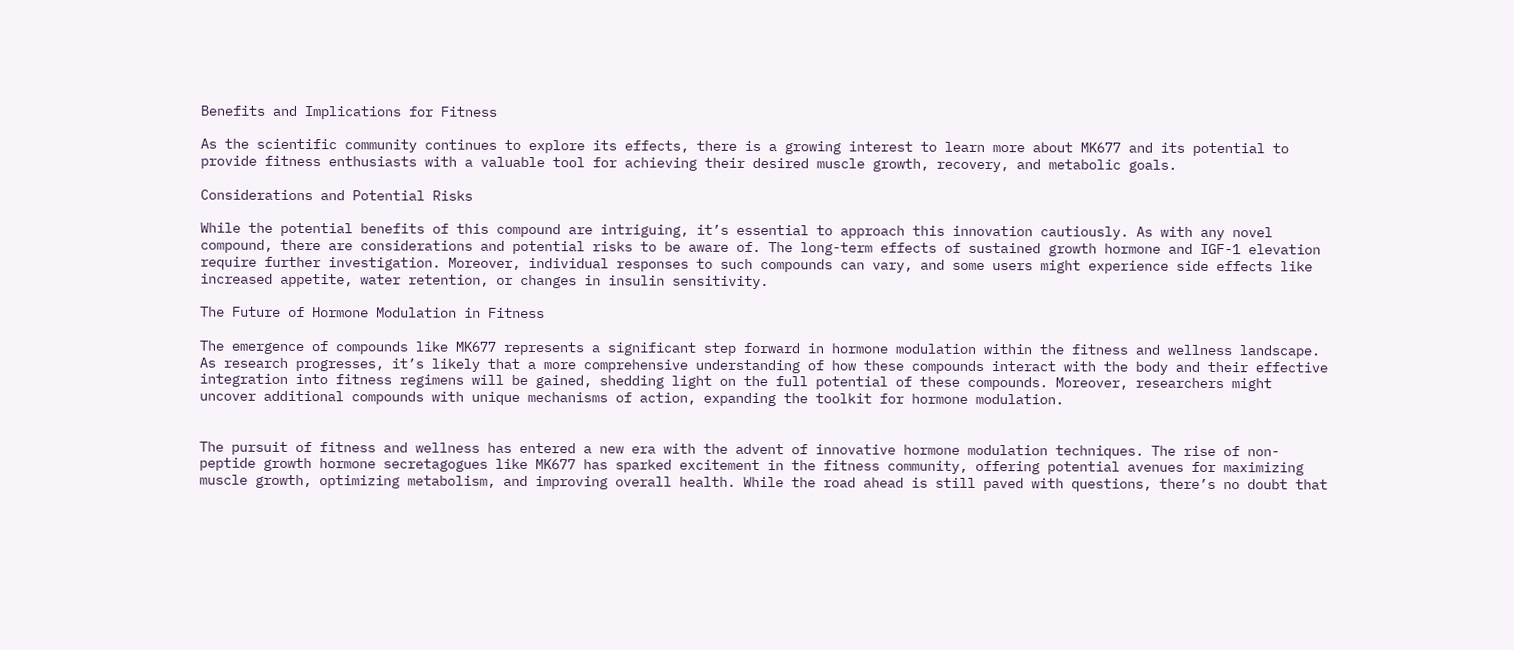Benefits and Implications for Fitness

As the scientific community continues to explore its effects, there is a growing interest to learn more about MK677 and its potential to provide fitness enthusiasts with a valuable tool for achieving their desired muscle growth, recovery, and metabolic goals.

Considerations and Potential Risks

While the potential benefits of this compound are intriguing, it’s essential to approach this innovation cautiously. As with any novel compound, there are considerations and potential risks to be aware of. The long-term effects of sustained growth hormone and IGF-1 elevation require further investigation. Moreover, individual responses to such compounds can vary, and some users might experience side effects like increased appetite, water retention, or changes in insulin sensitivity.

The Future of Hormone Modulation in Fitness

The emergence of compounds like MK677 represents a significant step forward in hormone modulation within the fitness and wellness landscape. As research progresses, it’s likely that a more comprehensive understanding of how these compounds interact with the body and their effective integration into fitness regimens will be gained, shedding light on the full potential of these compounds. Moreover, researchers might uncover additional compounds with unique mechanisms of action, expanding the toolkit for hormone modulation.


The pursuit of fitness and wellness has entered a new era with the advent of innovative hormone modulation techniques. The rise of non-peptide growth hormone secretagogues like MK677 has sparked excitement in the fitness community, offering potential avenues for maximizing muscle growth, optimizing metabolism, and improving overall health. While the road ahead is still paved with questions, there’s no doubt that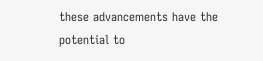these advancements have the potential to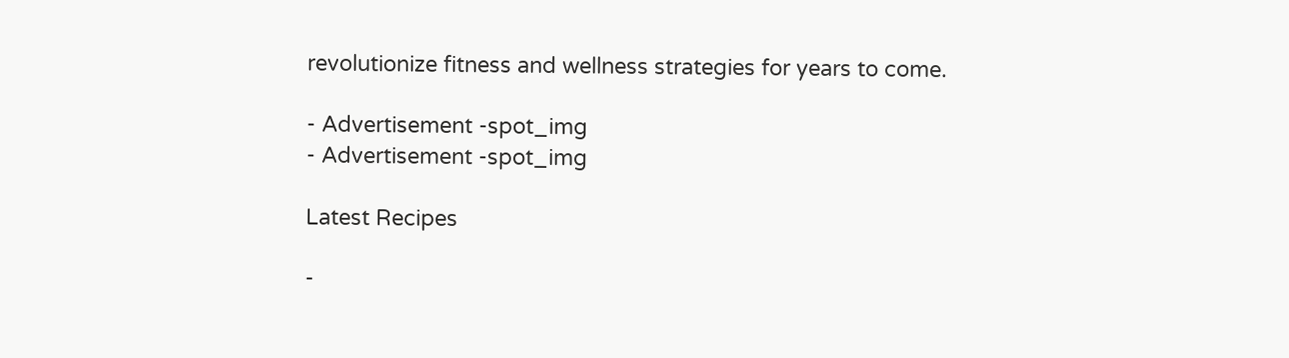revolutionize fitness and wellness strategies for years to come.

- Advertisement -spot_img
- Advertisement -spot_img

Latest Recipes

-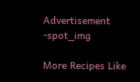Advertisement -spot_img

More Recipes Like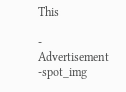This

- Advertisement -spot_img